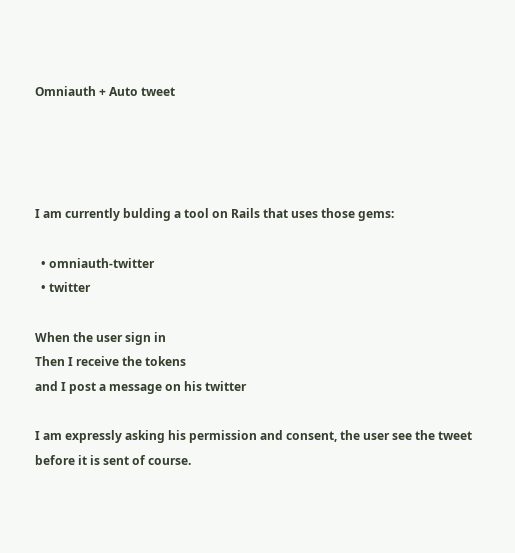Omniauth + Auto tweet




I am currently bulding a tool on Rails that uses those gems:

  • omniauth-twitter
  • twitter

When the user sign in
Then I receive the tokens
and I post a message on his twitter

I am expressly asking his permission and consent, the user see the tweet before it is sent of course.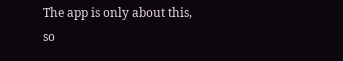The app is only about this, so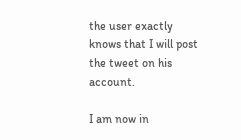the user exactly knows that I will post the tweet on his account.

I am now in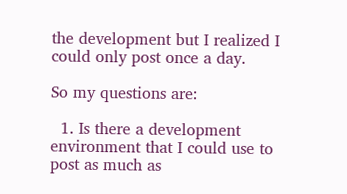the development but I realized I could only post once a day.

So my questions are:

  1. Is there a development environment that I could use to post as much as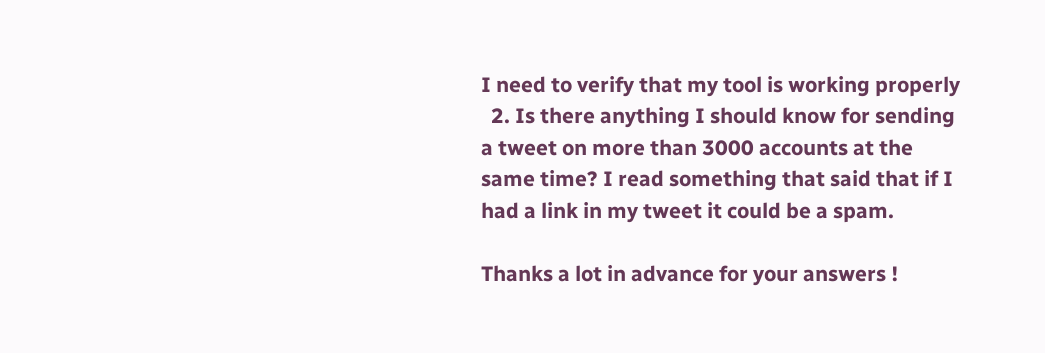I need to verify that my tool is working properly
  2. Is there anything I should know for sending a tweet on more than 3000 accounts at the same time? I read something that said that if I had a link in my tweet it could be a spam.

Thanks a lot in advance for your answers !